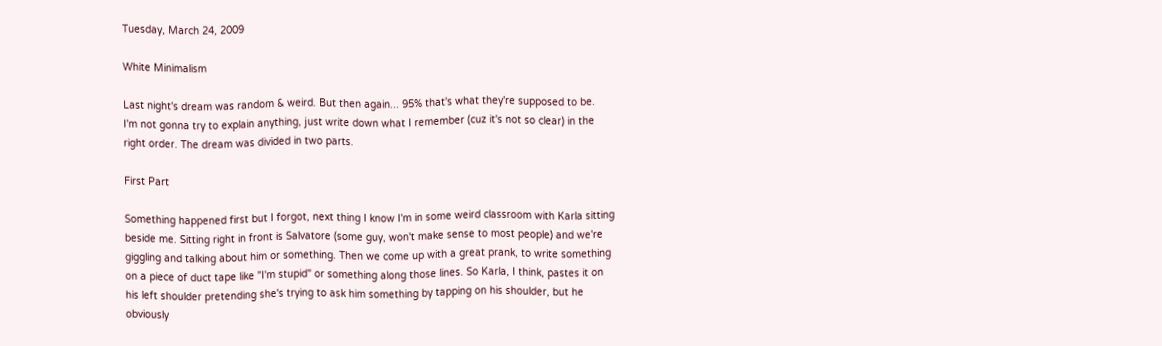Tuesday, March 24, 2009

White Minimalism

Last night's dream was random & weird. But then again... 95% that's what they're supposed to be.
I'm not gonna try to explain anything, just write down what I remember (cuz it's not so clear) in the right order. The dream was divided in two parts.

First Part

Something happened first but I forgot, next thing I know I'm in some weird classroom with Karla sitting beside me. Sitting right in front is Salvatore (some guy, won't make sense to most people) and we're giggling and talking about him or something. Then we come up with a great prank, to write something on a piece of duct tape like "I'm stupid" or something along those lines. So Karla, I think, pastes it on his left shoulder pretending she's trying to ask him something by tapping on his shoulder, but he obviously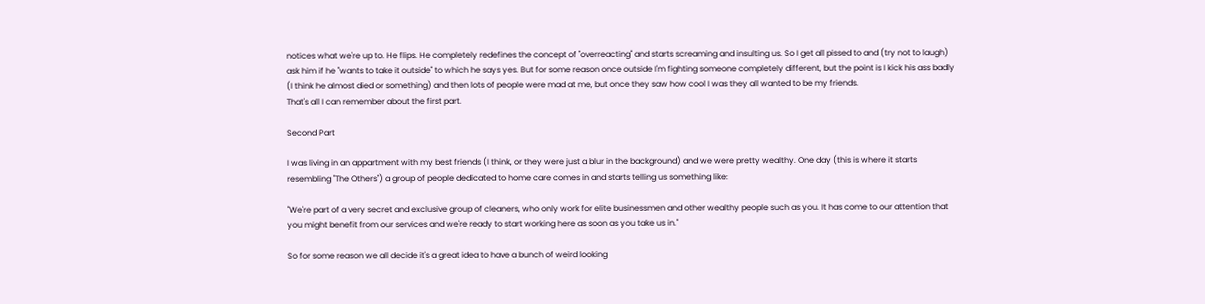notices what we're up to. He flips. He completely redefines the concept of "overreacting" and starts screaming and insulting us. So I get all pissed to and (try not to laugh) ask him if he "wants to take it outside" to which he says yes. But for some reason once outside I'm fighting someone completely different, but the point is I kick his ass badly (I think he almost died or something) and then lots of people were mad at me, but once they saw how cool I was they all wanted to be my friends.
That's all I can remember about the first part.

Second Part

I was living in an appartment with my best friends (I think, or they were just a blur in the background) and we were pretty wealthy. One day (this is where it starts resembling "The Others") a group of people dedicated to home care comes in and starts telling us something like:

"We're part of a very secret and exclusive group of cleaners, who only work for elite businessmen and other wealthy people such as you. It has come to our attention that you might benefit from our services and we're ready to start working here as soon as you take us in."

So for some reason we all decide it's a great idea to have a bunch of weird looking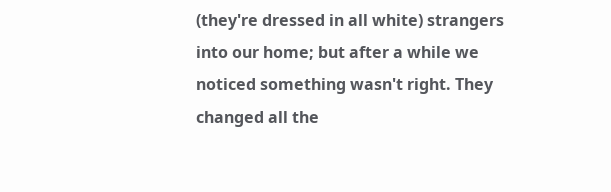(they're dressed in all white) strangers into our home; but after a while we noticed something wasn't right. They changed all the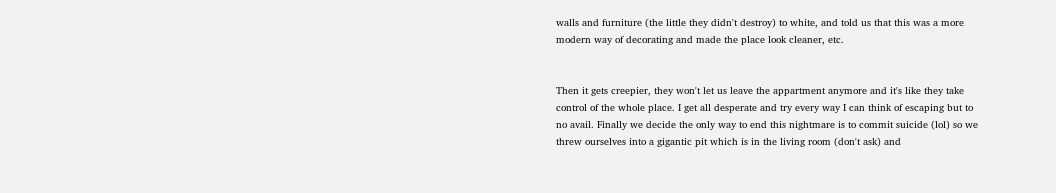walls and furniture (the little they didn't destroy) to white, and told us that this was a more modern way of decorating and made the place look cleaner, etc.


Then it gets creepier, they won't let us leave the appartment anymore and it's like they take control of the whole place. I get all desperate and try every way I can think of escaping but to no avail. Finally we decide the only way to end this nightmare is to commit suicide (lol) so we threw ourselves into a gigantic pit which is in the living room (don't ask) and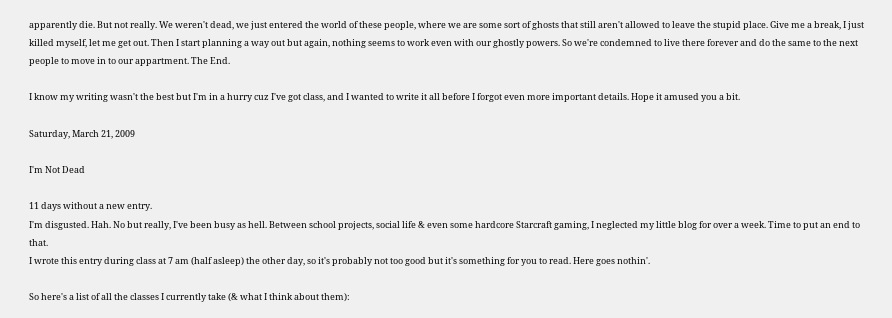apparently die. But not really. We weren't dead, we just entered the world of these people, where we are some sort of ghosts that still aren't allowed to leave the stupid place. Give me a break, I just killed myself, let me get out. Then I start planning a way out but again, nothing seems to work even with our ghostly powers. So we're condemned to live there forever and do the same to the next people to move in to our appartment. The End.

I know my writing wasn't the best but I'm in a hurry cuz I've got class, and I wanted to write it all before I forgot even more important details. Hope it amused you a bit.

Saturday, March 21, 2009

I'm Not Dead

11 days without a new entry.
I'm disgusted. Hah. No but really, I've been busy as hell. Between school projects, social life & even some hardcore Starcraft gaming, I neglected my little blog for over a week. Time to put an end to that.
I wrote this entry during class at 7 am (half asleep) the other day, so it's probably not too good but it's something for you to read. Here goes nothin'.

So here's a list of all the classes I currently take (& what I think about them):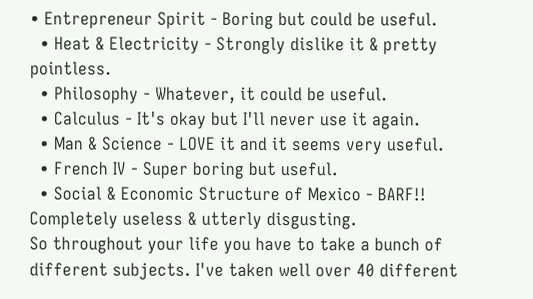• Entrepreneur Spirit - Boring but could be useful.
  • Heat & Electricity - Strongly dislike it & pretty pointless.
  • Philosophy - Whatever, it could be useful.
  • Calculus - It's okay but I'll never use it again.
  • Man & Science - LOVE it and it seems very useful.
  • French IV - Super boring but useful.
  • Social & Economic Structure of Mexico - BARF!! Completely useless & utterly disgusting.
So throughout your life you have to take a bunch of different subjects. I've taken well over 40 different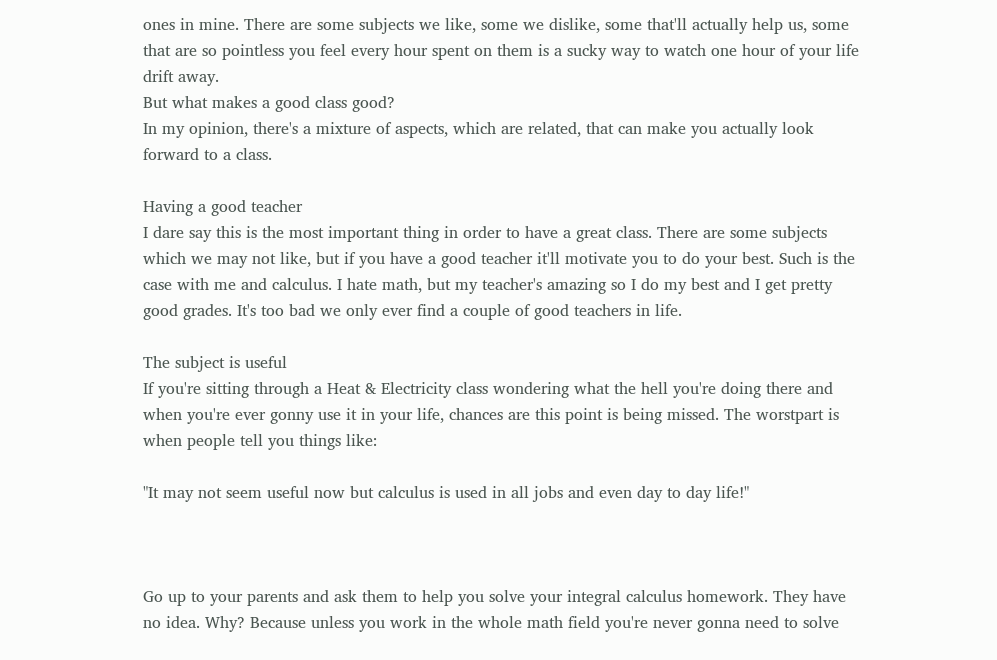ones in mine. There are some subjects we like, some we dislike, some that'll actually help us, some that are so pointless you feel every hour spent on them is a sucky way to watch one hour of your life drift away.
But what makes a good class good?
In my opinion, there's a mixture of aspects, which are related, that can make you actually look forward to a class.

Having a good teacher
I dare say this is the most important thing in order to have a great class. There are some subjects which we may not like, but if you have a good teacher it'll motivate you to do your best. Such is the case with me and calculus. I hate math, but my teacher's amazing so I do my best and I get pretty good grades. It's too bad we only ever find a couple of good teachers in life.

The subject is useful
If you're sitting through a Heat & Electricity class wondering what the hell you're doing there and when you're ever gonny use it in your life, chances are this point is being missed. The worstpart is when people tell you things like:

"It may not seem useful now but calculus is used in all jobs and even day to day life!"



Go up to your parents and ask them to help you solve your integral calculus homework. They have no idea. Why? Because unless you work in the whole math field you're never gonna need to solve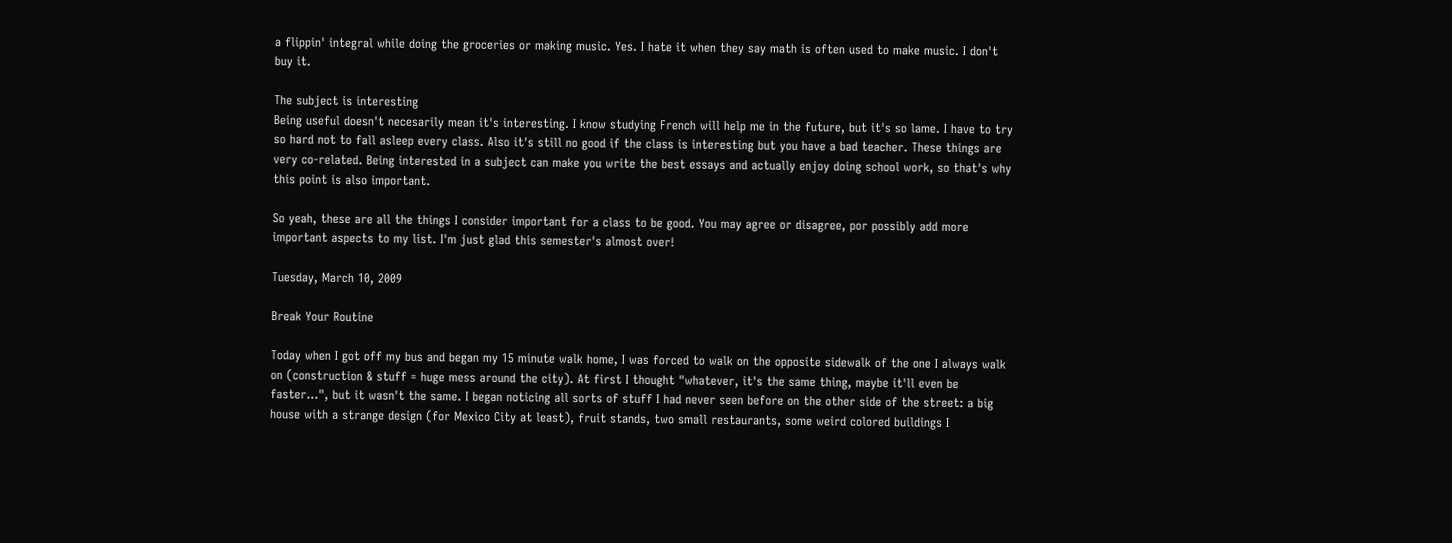a flippin' integral while doing the groceries or making music. Yes. I hate it when they say math is often used to make music. I don't buy it.

The subject is interesting
Being useful doesn't necesarily mean it's interesting. I know studying French will help me in the future, but it's so lame. I have to try so hard not to fall asleep every class. Also it's still no good if the class is interesting but you have a bad teacher. These things are very co-related. Being interested in a subject can make you write the best essays and actually enjoy doing school work, so that's why this point is also important.

So yeah, these are all the things I consider important for a class to be good. You may agree or disagree, por possibly add more important aspects to my list. I'm just glad this semester's almost over!

Tuesday, March 10, 2009

Break Your Routine

Today when I got off my bus and began my 15 minute walk home, I was forced to walk on the opposite sidewalk of the one I always walk on (construction & stuff = huge mess around the city). At first I thought "whatever, it's the same thing, maybe it'll even be faster...", but it wasn't the same. I began noticing all sorts of stuff I had never seen before on the other side of the street: a big house with a strange design (for Mexico City at least), fruit stands, two small restaurants, some weird colored buildings I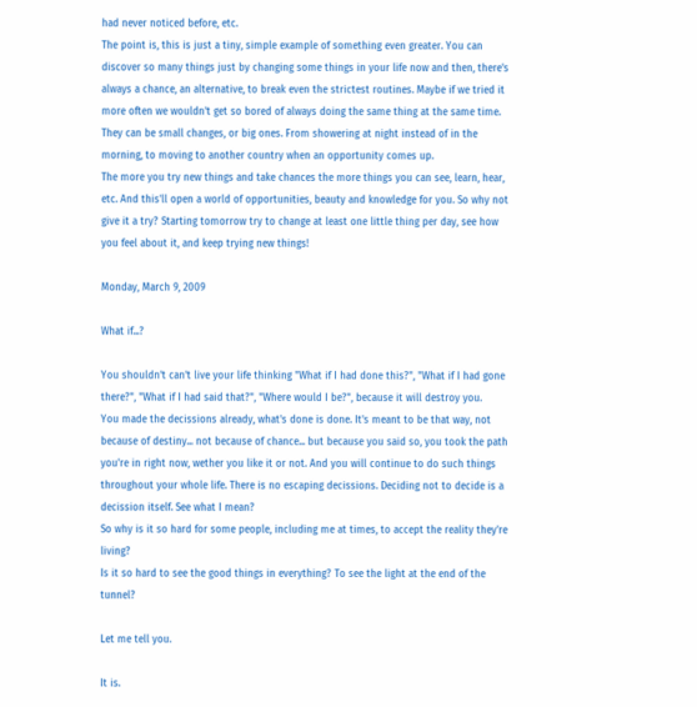had never noticed before, etc.
The point is, this is just a tiny, simple example of something even greater. You can discover so many things just by changing some things in your life now and then, there's always a chance, an alternative, to break even the strictest routines. Maybe if we tried it more often we wouldn't get so bored of always doing the same thing at the same time. They can be small changes, or big ones. From showering at night instead of in the morning, to moving to another country when an opportunity comes up.
The more you try new things and take chances the more things you can see, learn, hear, etc. And this'll open a world of opportunities, beauty and knowledge for you. So why not give it a try? Starting tomorrow try to change at least one little thing per day, see how you feel about it, and keep trying new things!

Monday, March 9, 2009

What if...?

You shouldn't can't live your life thinking "What if I had done this?", "What if I had gone there?", "What if I had said that?", "Where would I be?", because it will destroy you.
You made the decissions already, what's done is done. It's meant to be that way, not because of destiny... not because of chance... but because you said so, you took the path you're in right now, wether you like it or not. And you will continue to do such things throughout your whole life. There is no escaping decissions. Deciding not to decide is a decission itself. See what I mean?
So why is it so hard for some people, including me at times, to accept the reality they're living?
Is it so hard to see the good things in everything? To see the light at the end of the tunnel?

Let me tell you.

It is.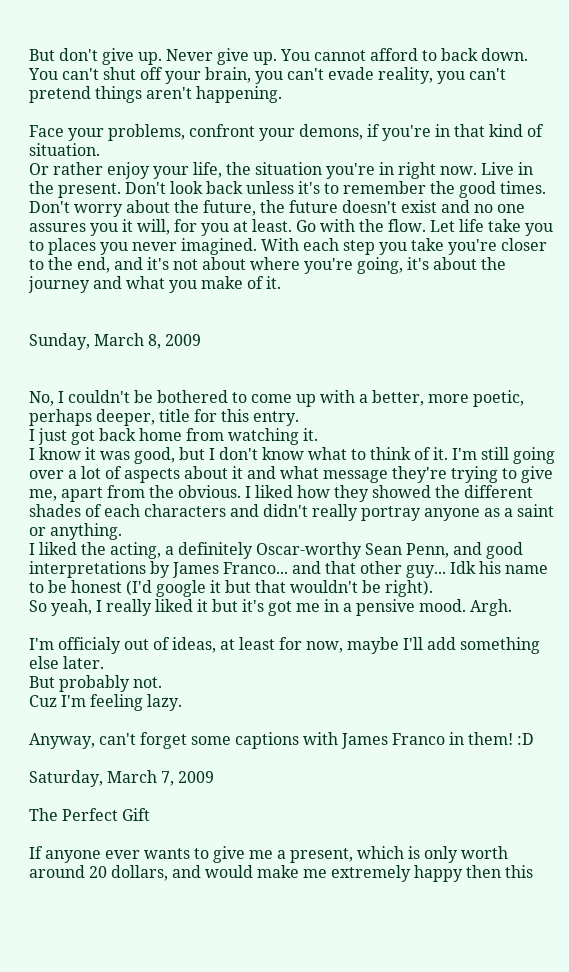But don't give up. Never give up. You cannot afford to back down. You can't shut off your brain, you can't evade reality, you can't pretend things aren't happening.

Face your problems, confront your demons, if you're in that kind of situation.
Or rather enjoy your life, the situation you're in right now. Live in the present. Don't look back unless it's to remember the good times. Don't worry about the future, the future doesn't exist and no one assures you it will, for you at least. Go with the flow. Let life take you to places you never imagined. With each step you take you're closer to the end, and it's not about where you're going, it's about the journey and what you make of it.


Sunday, March 8, 2009


No, I couldn't be bothered to come up with a better, more poetic, perhaps deeper, title for this entry.
I just got back home from watching it.
I know it was good, but I don't know what to think of it. I'm still going over a lot of aspects about it and what message they're trying to give me, apart from the obvious. I liked how they showed the different shades of each characters and didn't really portray anyone as a saint or anything.
I liked the acting, a definitely Oscar-worthy Sean Penn, and good interpretations by James Franco... and that other guy... Idk his name to be honest (I'd google it but that wouldn't be right).
So yeah, I really liked it but it's got me in a pensive mood. Argh.

I'm officialy out of ideas, at least for now, maybe I'll add something else later.
But probably not.
Cuz I'm feeling lazy.

Anyway, can't forget some captions with James Franco in them! :D

Saturday, March 7, 2009

The Perfect Gift

If anyone ever wants to give me a present, which is only worth around 20 dollars, and would make me extremely happy then this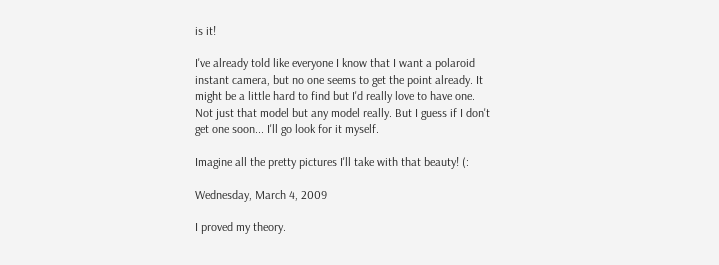is it!

I've already told like everyone I know that I want a polaroid instant camera, but no one seems to get the point already. It might be a little hard to find but I'd really love to have one. Not just that model but any model really. But I guess if I don't get one soon... I'll go look for it myself.

Imagine all the pretty pictures I'll take with that beauty! (:

Wednesday, March 4, 2009

I proved my theory.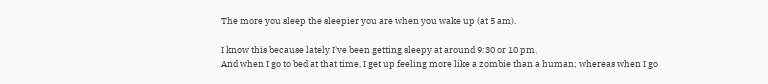The more you sleep the sleepier you are when you wake up (at 5 am).

I know this because lately I've been getting sleepy at around 9:30 or 10 pm.
And when I go to bed at that time, I get up feeling more like a zombie than a human; whereas when I go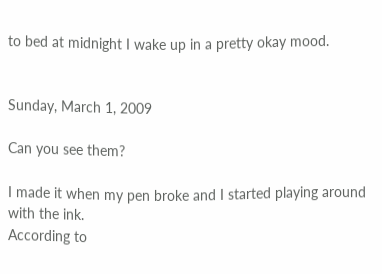to bed at midnight I wake up in a pretty okay mood.


Sunday, March 1, 2009

Can you see them?

I made it when my pen broke and I started playing around with the ink.
According to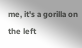me, it's a gorilla on the left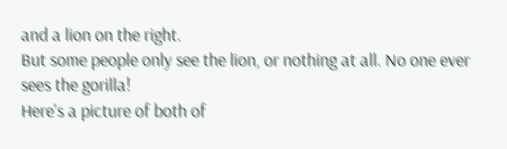and a lion on the right.
But some people only see the lion, or nothing at all. No one ever sees the gorilla!
Here's a picture of both of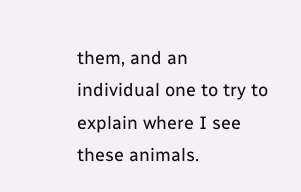them, and an individual one to try to explain where I see these animals.